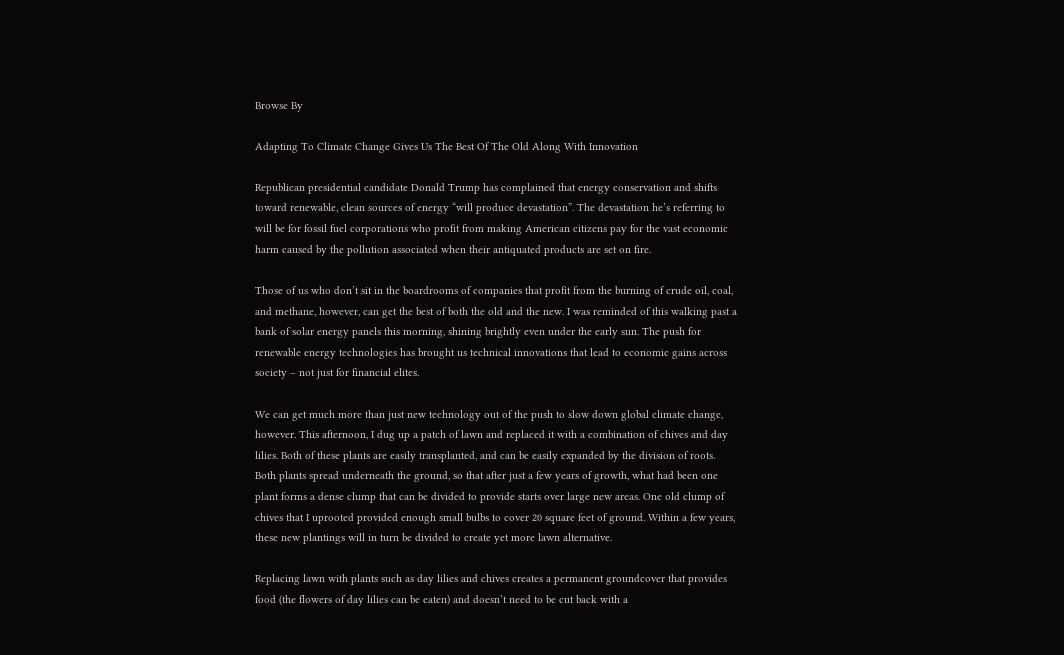Browse By

Adapting To Climate Change Gives Us The Best Of The Old Along With Innovation

Republican presidential candidate Donald Trump has complained that energy conservation and shifts toward renewable, clean sources of energy “will produce devastation”. The devastation he’s referring to will be for fossil fuel corporations who profit from making American citizens pay for the vast economic harm caused by the pollution associated when their antiquated products are set on fire.

Those of us who don’t sit in the boardrooms of companies that profit from the burning of crude oil, coal, and methane, however, can get the best of both the old and the new. I was reminded of this walking past a bank of solar energy panels this morning, shining brightly even under the early sun. The push for renewable energy technologies has brought us technical innovations that lead to economic gains across society – not just for financial elites.

We can get much more than just new technology out of the push to slow down global climate change, however. This afternoon, I dug up a patch of lawn and replaced it with a combination of chives and day lilies. Both of these plants are easily transplanted, and can be easily expanded by the division of roots. Both plants spread underneath the ground, so that after just a few years of growth, what had been one plant forms a dense clump that can be divided to provide starts over large new areas. One old clump of chives that I uprooted provided enough small bulbs to cover 20 square feet of ground. Within a few years, these new plantings will in turn be divided to create yet more lawn alternative.

Replacing lawn with plants such as day lilies and chives creates a permanent groundcover that provides food (the flowers of day lilies can be eaten) and doesn’t need to be cut back with a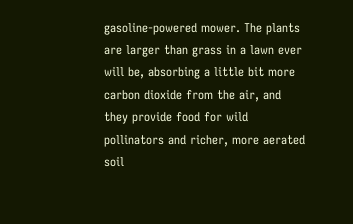gasoline-powered mower. The plants are larger than grass in a lawn ever will be, absorbing a little bit more carbon dioxide from the air, and they provide food for wild pollinators and richer, more aerated soil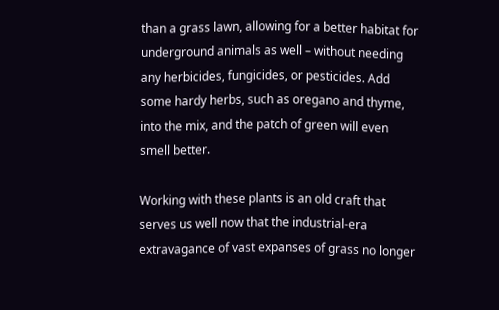than a grass lawn, allowing for a better habitat for underground animals as well – without needing any herbicides, fungicides, or pesticides. Add some hardy herbs, such as oregano and thyme, into the mix, and the patch of green will even smell better.

Working with these plants is an old craft that serves us well now that the industrial-era extravagance of vast expanses of grass no longer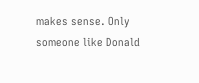makes sense. Only someone like Donald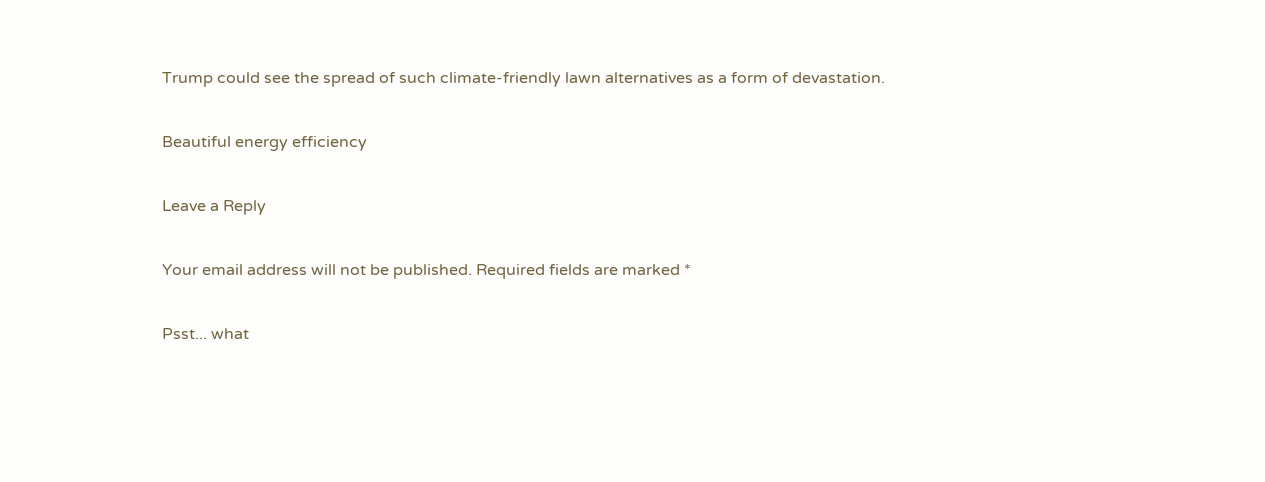Trump could see the spread of such climate-friendly lawn alternatives as a form of devastation.

Beautiful energy efficiency

Leave a Reply

Your email address will not be published. Required fields are marked *

Psst... what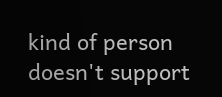kind of person doesn't support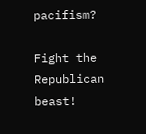pacifism?

Fight the Republican beast!